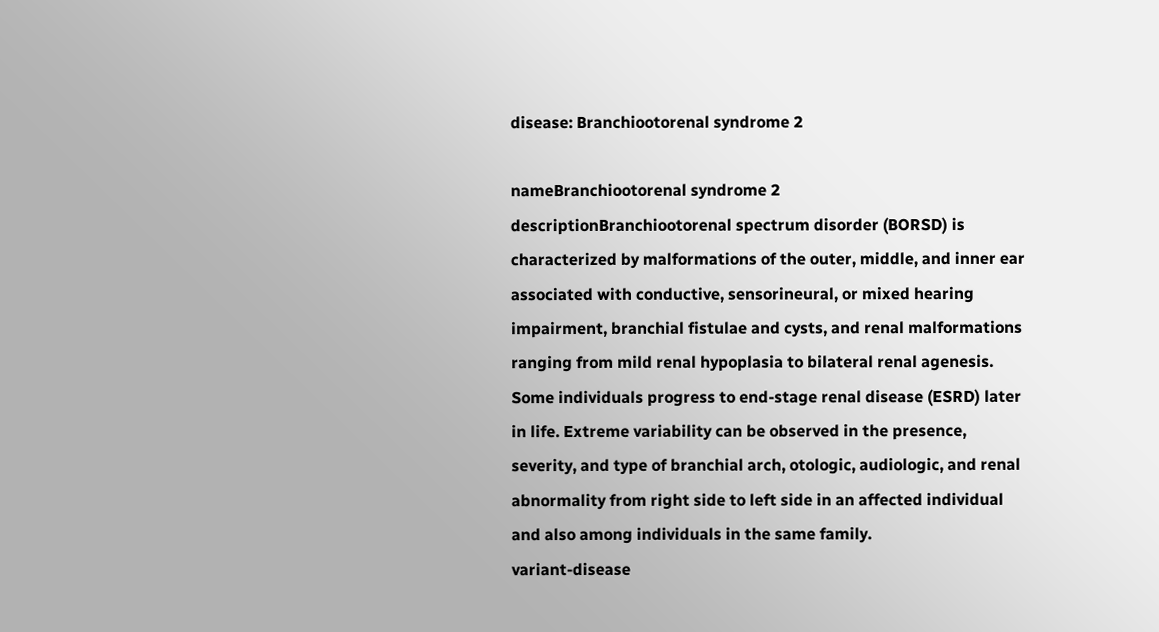disease: Branchiootorenal syndrome 2

nameBranchiootorenal syndrome 2
descriptionBranchiootorenal spectrum disorder (BORSD) is characterized by malformations of the outer, middle, and inner ear associated with conductive, sensorineural, or mixed hearing impairment, branchial fistulae and cysts, and renal malformations ranging from mild renal hypoplasia to bilateral renal agenesis. Some individuals progress to end-stage renal disease (ESRD) later in life. Extreme variability can be observed in the presence, severity, and type of branchial arch, otologic, audiologic, and renal abnormality from right side to left side in an affected individual and also among individuals in the same family.
variant-disease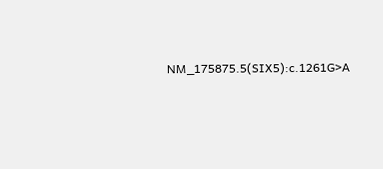NM_175875.5(SIX5):c.1261G>A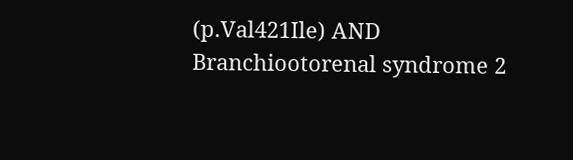(p.Val421Ile) AND Branchiootorenal syndrome 2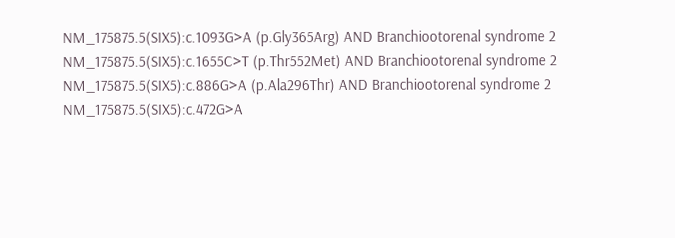NM_175875.5(SIX5):c.1093G>A (p.Gly365Arg) AND Branchiootorenal syndrome 2
NM_175875.5(SIX5):c.1655C>T (p.Thr552Met) AND Branchiootorenal syndrome 2
NM_175875.5(SIX5):c.886G>A (p.Ala296Thr) AND Branchiootorenal syndrome 2
NM_175875.5(SIX5):c.472G>A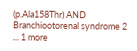(p.Ala158Thr) AND Branchiootorenal syndrome 2
... 1 more